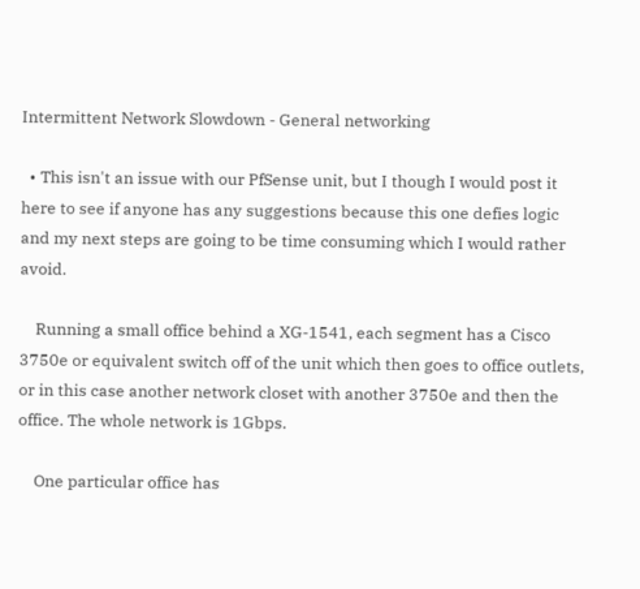Intermittent Network Slowdown - General networking

  • This isn't an issue with our PfSense unit, but I though I would post it here to see if anyone has any suggestions because this one defies logic and my next steps are going to be time consuming which I would rather avoid.

    Running a small office behind a XG-1541, each segment has a Cisco 3750e or equivalent switch off of the unit which then goes to office outlets, or in this case another network closet with another 3750e and then the office. The whole network is 1Gbps.

    One particular office has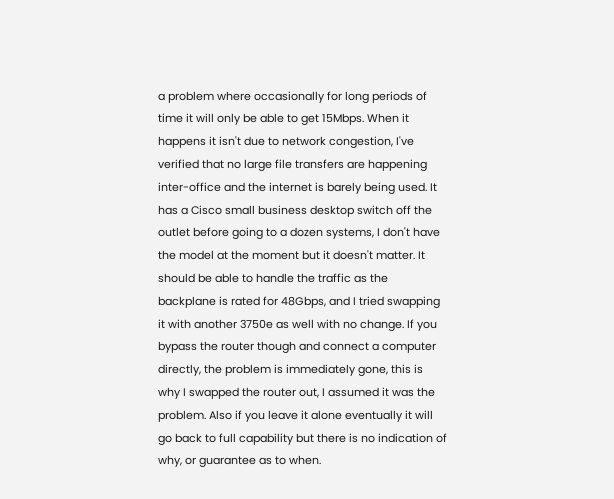a problem where occasionally for long periods of time it will only be able to get 15Mbps. When it happens it isn't due to network congestion, I've verified that no large file transfers are happening inter-office and the internet is barely being used. It has a Cisco small business desktop switch off the outlet before going to a dozen systems, I don't have the model at the moment but it doesn't matter. It should be able to handle the traffic as the backplane is rated for 48Gbps, and I tried swapping it with another 3750e as well with no change. If you bypass the router though and connect a computer directly, the problem is immediately gone, this is why I swapped the router out, I assumed it was the problem. Also if you leave it alone eventually it will go back to full capability but there is no indication of why, or guarantee as to when.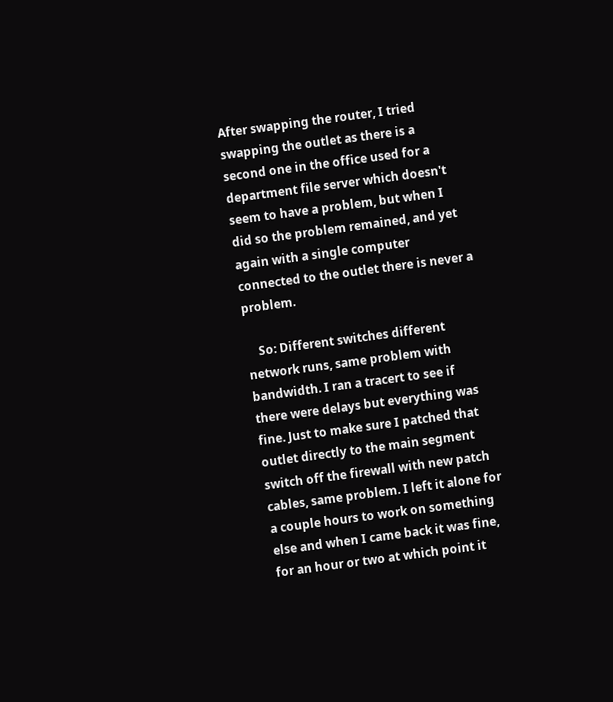After swapping the router, I tried swapping the outlet as there is a second one in the office used for a department file server which doesn't seem to have a problem, but when I did so the problem remained, and yet again with a single computer connected to the outlet there is never a problem.

    So: Different switches different network runs, same problem with bandwidth. I ran a tracert to see if there were delays but everything was fine. Just to make sure I patched that outlet directly to the main segment switch off the firewall with new patch cables, same problem. I left it alone for a couple hours to work on something else and when I came back it was fine, for an hour or two at which point it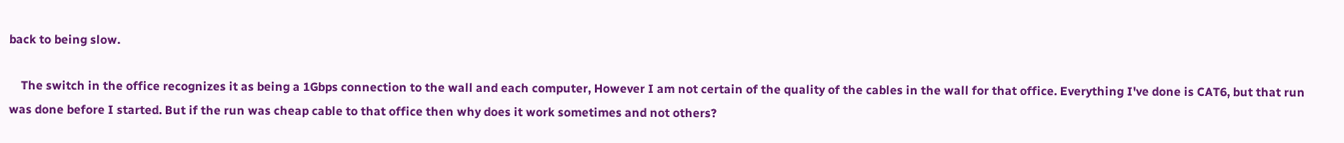back to being slow.

    The switch in the office recognizes it as being a 1Gbps connection to the wall and each computer, However I am not certain of the quality of the cables in the wall for that office. Everything I've done is CAT6, but that run was done before I started. But if the run was cheap cable to that office then why does it work sometimes and not others?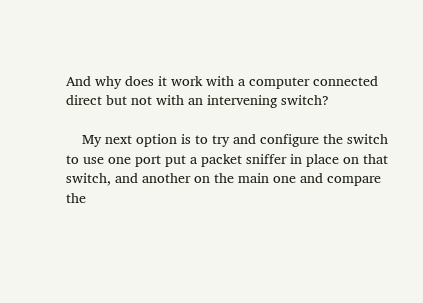And why does it work with a computer connected direct but not with an intervening switch?

    My next option is to try and configure the switch to use one port put a packet sniffer in place on that switch, and another on the main one and compare the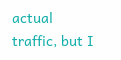actual traffic, but I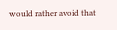would rather avoid that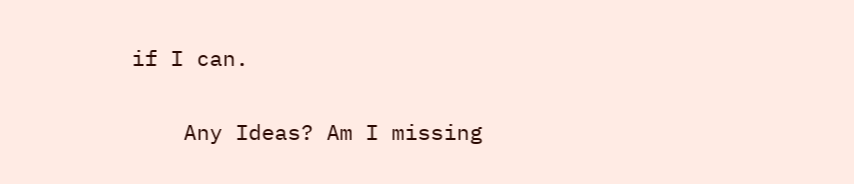if I can.

    Any Ideas? Am I missing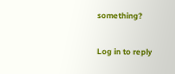something?

Log in to reply